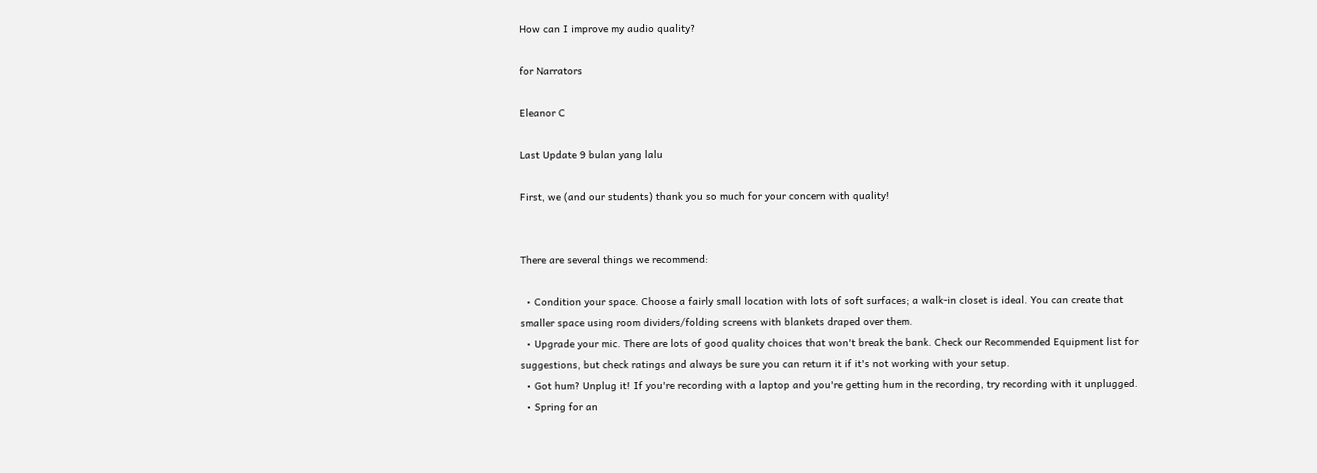How can I improve my audio quality?

for Narrators

Eleanor C

Last Update 9 bulan yang lalu

First, we (and our students) thank you so much for your concern with quality!


There are several things we recommend:

  • Condition your space. Choose a fairly small location with lots of soft surfaces; a walk-in closet is ideal. You can create that smaller space using room dividers/folding screens with blankets draped over them.
  • Upgrade your mic. There are lots of good quality choices that won't break the bank. Check our Recommended Equipment list for suggestions, but check ratings and always be sure you can return it if it's not working with your setup.
  • Got hum? Unplug it! If you're recording with a laptop and you're getting hum in the recording, try recording with it unplugged.
  • Spring for an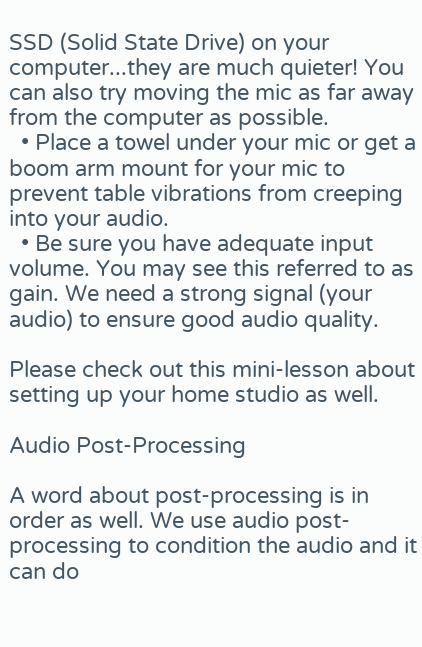SSD (Solid State Drive) on your computer...they are much quieter! You can also try moving the mic as far away from the computer as possible.
  • Place a towel under your mic or get a boom arm mount for your mic to prevent table vibrations from creeping into your audio.
  • Be sure you have adequate input volume. You may see this referred to as gain. We need a strong signal (your audio) to ensure good audio quality.

Please check out this mini-lesson about setting up your home studio as well.

Audio Post-Processing

A word about post-processing is in order as well. We use audio post-processing to condition the audio and it can do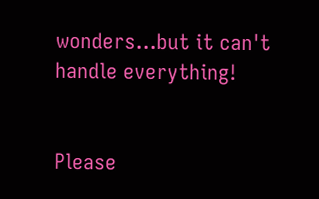wonders...but it can't handle everything!


Please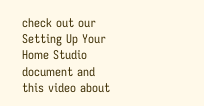check out our Setting Up Your Home Studio document and this video about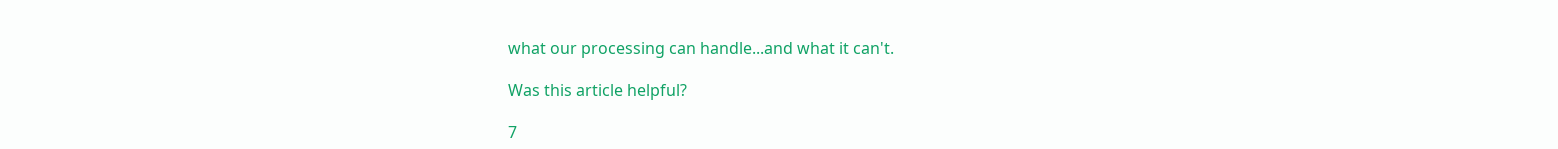what our processing can handle...and what it can't.

Was this article helpful?

7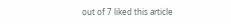out of 7 liked this article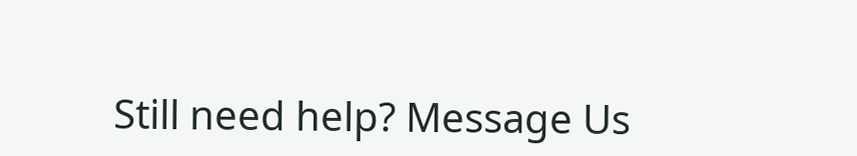Still need help? Message Us